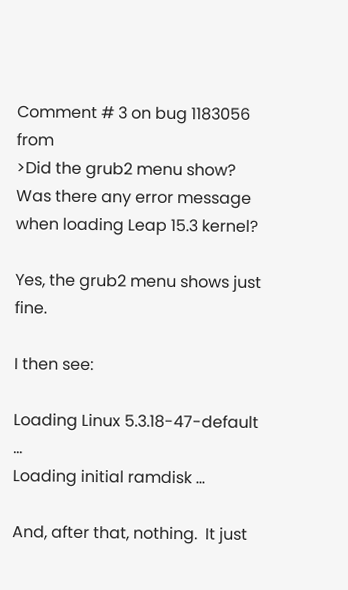Comment # 3 on bug 1183056 from
>Did the grub2 menu show? Was there any error message when loading Leap 15.3 kernel?

Yes, the grub2 menu shows just fine.

I then see:

Loading Linux 5.3.18-47-default ...
Loading initial ramdisk ...

And, after that, nothing.  It just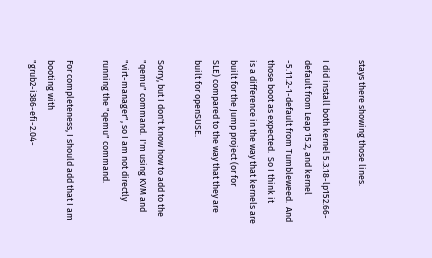stays there showing those lines.

I did install both kernel 5.3.18-lp152.66-default from Leap 15.2, and kernel
-5.11.2-1-default from Tumbleweed.  And those boot as expected.  So I think it
is a difference in the way that kernels are built for the Jump project (or for
SLE) compared to the way that they are built for openSUSE.

Sorry, but I don't know how to add to the "qemu" command.  I'm using KVM and
"virt-manager", so I am not directly running the "qemu" command.

For completeness, I should add that I am booting with
"grub2-i386-efi-2.04-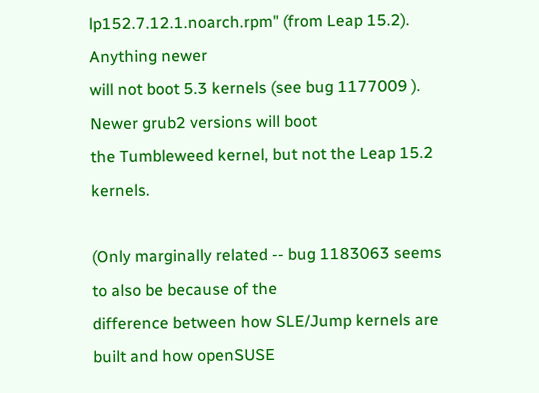lp152.7.12.1.noarch.rpm" (from Leap 15.2).  Anything newer
will not boot 5.3 kernels (see bug 1177009 ).  Newer grub2 versions will boot
the Tumbleweed kernel, but not the Leap 15.2 kernels.

(Only marginally related -- bug 1183063 seems to also be because of the
difference between how SLE/Jump kernels are built and how openSUSE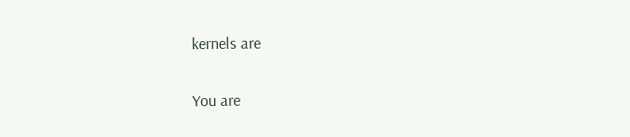kernels are

You are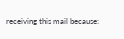receiving this mail because: